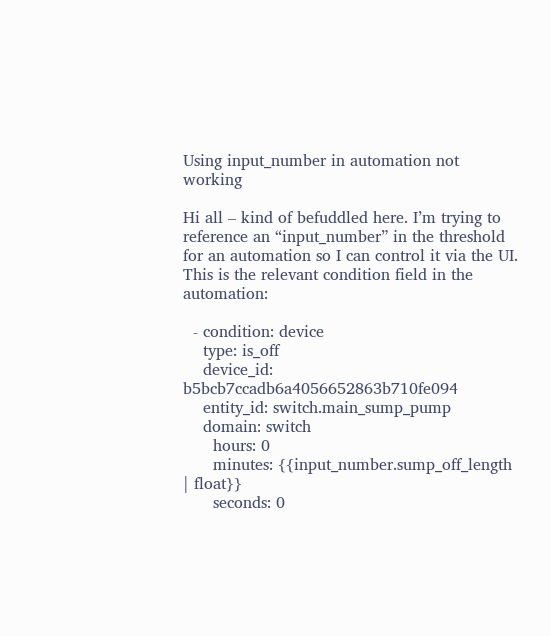Using input_number in automation not working

Hi all – kind of befuddled here. I’m trying to reference an “input_number” in the threshold for an automation so I can control it via the UI. This is the relevant condition field in the automation:

  - condition: device
    type: is_off
    device_id: b5bcb7ccadb6a4056652863b710fe094
    entity_id: switch.main_sump_pump
    domain: switch
      hours: 0
      minutes: {{input_number.sump_off_length | float}}
      seconds: 0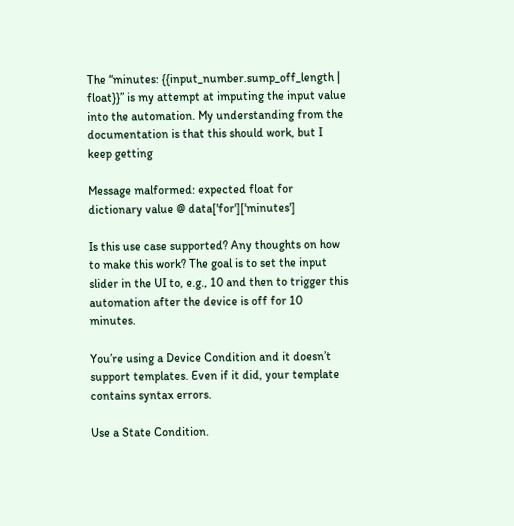The “minutes: {{input_number.sump_off_length | float}}” is my attempt at imputing the input value into the automation. My understanding from the documentation is that this should work, but I keep getting

Message malformed: expected float for dictionary value @ data['for']['minutes']

Is this use case supported? Any thoughts on how to make this work? The goal is to set the input slider in the UI to, e.g., 10 and then to trigger this automation after the device is off for 10 minutes.

You’re using a Device Condition and it doesn’t support templates. Even if it did, your template contains syntax errors.

Use a State Condition.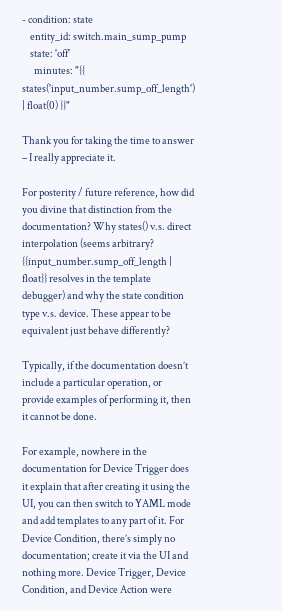- condition: state
    entity_id: switch.main_sump_pump
    state: 'off'
      minutes: "{{ states('input_number.sump_off_length') | float(0) }}"

Thank you for taking the time to answer – I really appreciate it.

For posterity / future reference, how did you divine that distinction from the documentation? Why states() v.s. direct interpolation (seems arbitrary? {{input_number.sump_off_length | float}} resolves in the template debugger) and why the state condition type v.s. device. These appear to be equivalent just behave differently?

Typically, if the documentation doesn’t include a particular operation, or provide examples of performing it, then it cannot be done.

For example, nowhere in the documentation for Device Trigger does it explain that after creating it using the UI, you can then switch to YAML mode and add templates to any part of it. For Device Condition, there’s simply no documentation; create it via the UI and nothing more. Device Trigger, Device Condition, and Device Action were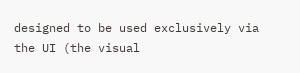designed to be used exclusively via the UI (the visual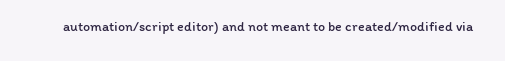automation/script editor) and not meant to be created/modified via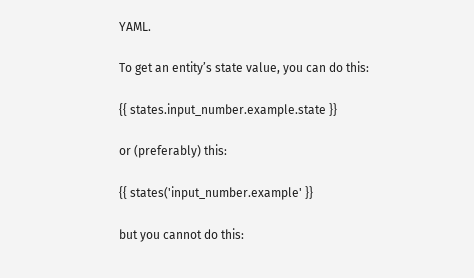YAML.

To get an entity’s state value, you can do this:

{{ states.input_number.example.state }}

or (preferably) this:

{{ states('input_number.example' }}

but you cannot do this: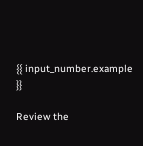{{ input_number.example }}

Review the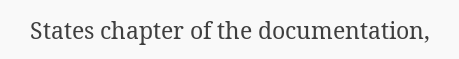States chapter of the documentation,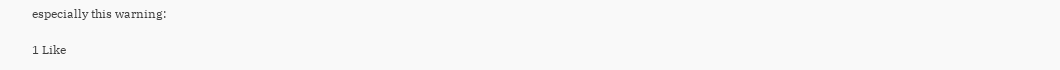especially this warning:

1 Like